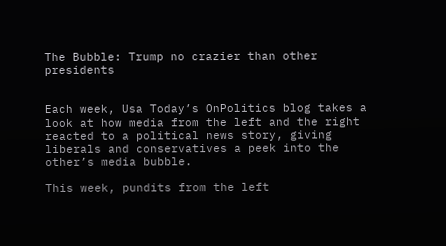The Bubble: Trump no crazier than other presidents


Each week, Usa Today’s OnPolitics blog takes a look at how media from the left and the right reacted to a political news story, giving liberals and conservatives a peek into the other’s media bubble.

This week, pundits from the left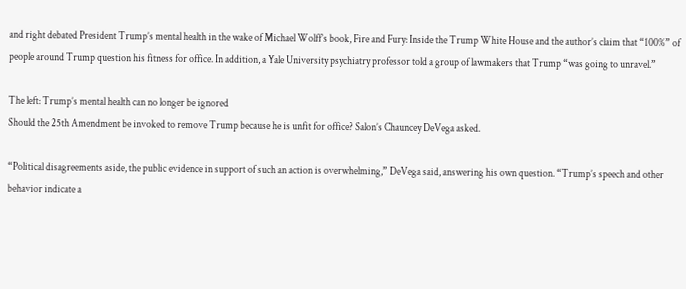and right debated President Trump’s mental health in the wake of Michael Wolff’s book, Fire and Fury: Inside the Trump White House and the author’s claim that “100%” of people around Trump question his fitness for office. In addition, a Yale University psychiatry professor told a group of lawmakers that Trump “was going to unravel.”

The left: Trump’s mental health can no longer be ignored
Should the 25th Amendment be invoked to remove Trump because he is unfit for office? Salon’s Chauncey DeVega asked.

“Political disagreements aside, the public evidence in support of such an action is overwhelming,” DeVega said, answering his own question. “Trump’s speech and other behavior indicate a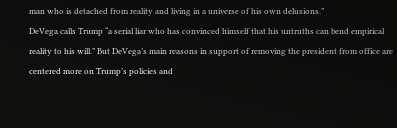man who is detached from reality and living in a universe of his own delusions.”
DeVega calls Trump “a serial liar who has convinced himself that his untruths can bend empirical reality to his will.” But DeVega’s main reasons in support of removing the president from office are centered more on Trump’s policies and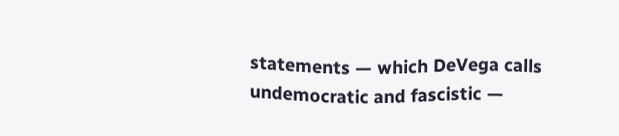statements — which DeVega calls undemocratic and fascistic —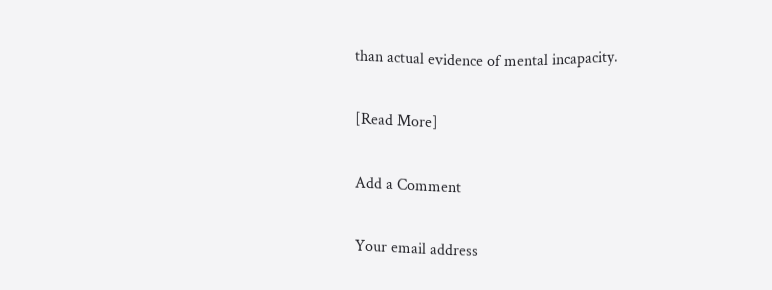than actual evidence of mental incapacity.

[Read More]

Add a Comment

Your email address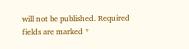will not be published. Required fields are marked *